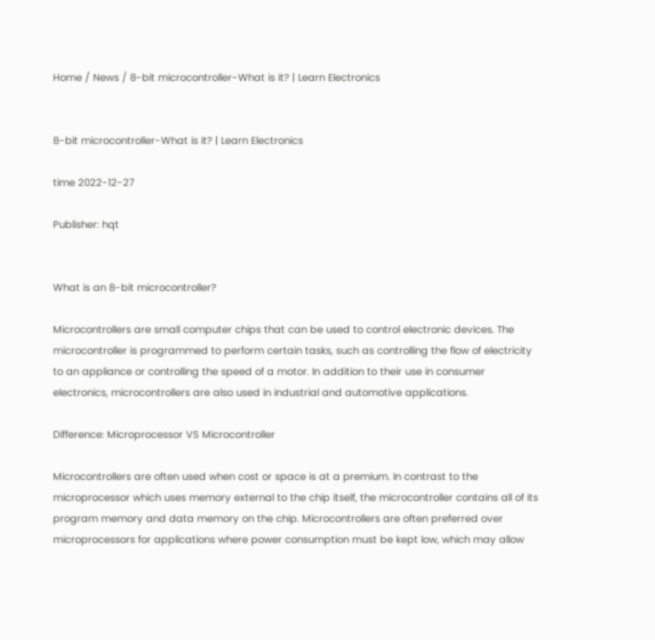Home / News / 8-bit microcontroller-What is it? | Learn Electronics


8-bit microcontroller-What is it? | Learn Electronics

time 2022-12-27

Publisher: hqt


What is an 8-bit microcontroller?

Microcontrollers are small computer chips that can be used to control electronic devices. The microcontroller is programmed to perform certain tasks, such as controlling the flow of electricity to an appliance or controlling the speed of a motor. In addition to their use in consumer electronics, microcontrollers are also used in industrial and automotive applications.

Difference: Microprocessor VS Microcontroller

Microcontrollers are often used when cost or space is at a premium. In contrast to the microprocessor which uses memory external to the chip itself, the microcontroller contains all of its program memory and data memory on the chip. Microcontrollers are often preferred over microprocessors for applications where power consumption must be kept low, which may allow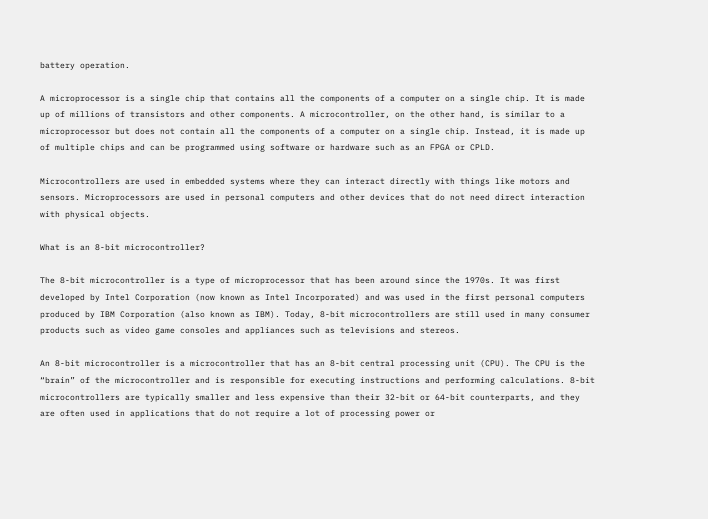battery operation.

A microprocessor is a single chip that contains all the components of a computer on a single chip. It is made up of millions of transistors and other components. A microcontroller, on the other hand, is similar to a microprocessor but does not contain all the components of a computer on a single chip. Instead, it is made up of multiple chips and can be programmed using software or hardware such as an FPGA or CPLD.

Microcontrollers are used in embedded systems where they can interact directly with things like motors and sensors. Microprocessors are used in personal computers and other devices that do not need direct interaction with physical objects.

What is an 8-bit microcontroller?

The 8-bit microcontroller is a type of microprocessor that has been around since the 1970s. It was first developed by Intel Corporation (now known as Intel Incorporated) and was used in the first personal computers produced by IBM Corporation (also known as IBM). Today, 8-bit microcontrollers are still used in many consumer products such as video game consoles and appliances such as televisions and stereos.

An 8-bit microcontroller is a microcontroller that has an 8-bit central processing unit (CPU). The CPU is the “brain” of the microcontroller and is responsible for executing instructions and performing calculations. 8-bit microcontrollers are typically smaller and less expensive than their 32-bit or 64-bit counterparts, and they are often used in applications that do not require a lot of processing power or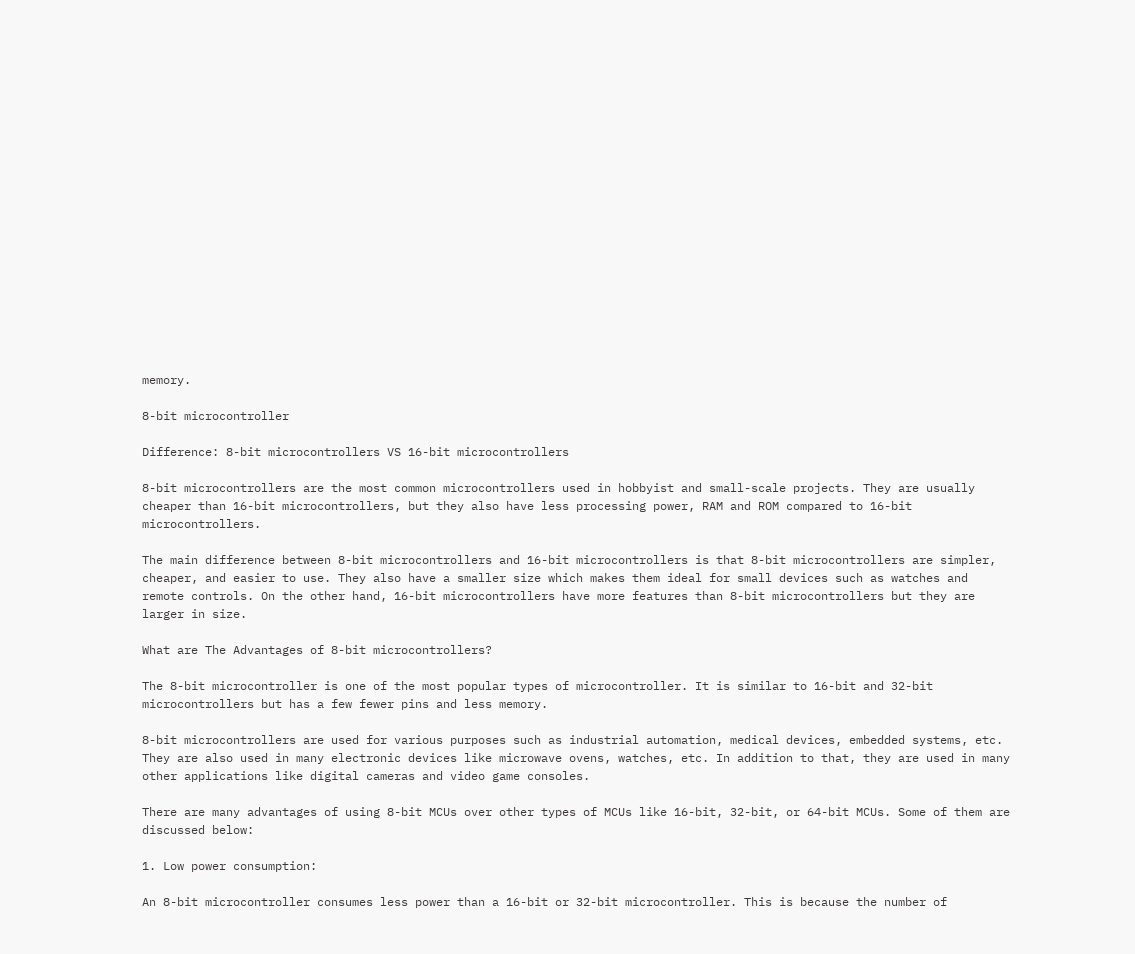memory.

8-bit microcontroller

Difference: 8-bit microcontrollers VS 16-bit microcontrollers

8-bit microcontrollers are the most common microcontrollers used in hobbyist and small-scale projects. They are usually cheaper than 16-bit microcontrollers, but they also have less processing power, RAM and ROM compared to 16-bit microcontrollers.

The main difference between 8-bit microcontrollers and 16-bit microcontrollers is that 8-bit microcontrollers are simpler, cheaper, and easier to use. They also have a smaller size which makes them ideal for small devices such as watches and remote controls. On the other hand, 16-bit microcontrollers have more features than 8-bit microcontrollers but they are larger in size.

What are The Advantages of 8-bit microcontrollers?

The 8-bit microcontroller is one of the most popular types of microcontroller. It is similar to 16-bit and 32-bit microcontrollers but has a few fewer pins and less memory.

8-bit microcontrollers are used for various purposes such as industrial automation, medical devices, embedded systems, etc. They are also used in many electronic devices like microwave ovens, watches, etc. In addition to that, they are used in many other applications like digital cameras and video game consoles.

There are many advantages of using 8-bit MCUs over other types of MCUs like 16-bit, 32-bit, or 64-bit MCUs. Some of them are discussed below:

1. Low power consumption:

An 8-bit microcontroller consumes less power than a 16-bit or 32-bit microcontroller. This is because the number of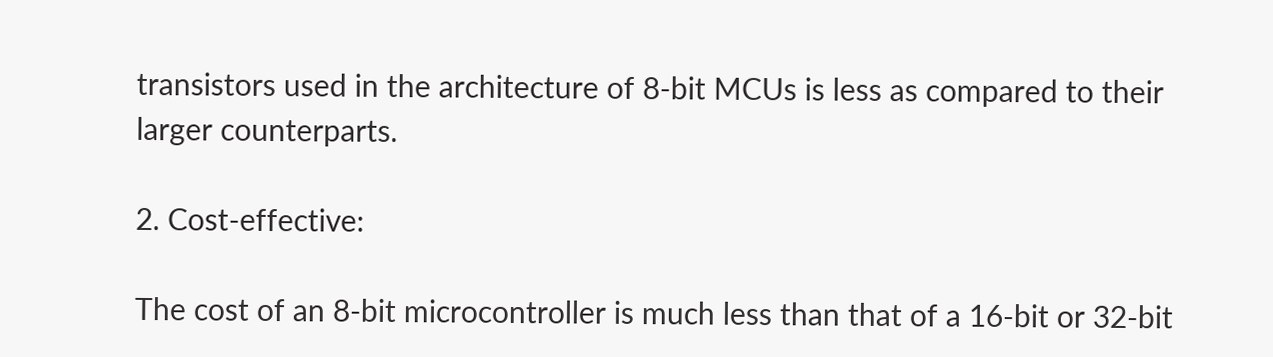transistors used in the architecture of 8-bit MCUs is less as compared to their larger counterparts.

2. Cost-effective:

The cost of an 8-bit microcontroller is much less than that of a 16-bit or 32-bit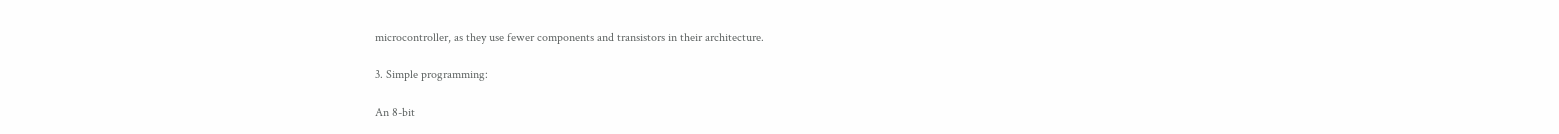microcontroller, as they use fewer components and transistors in their architecture.

3. Simple programming:

An 8-bit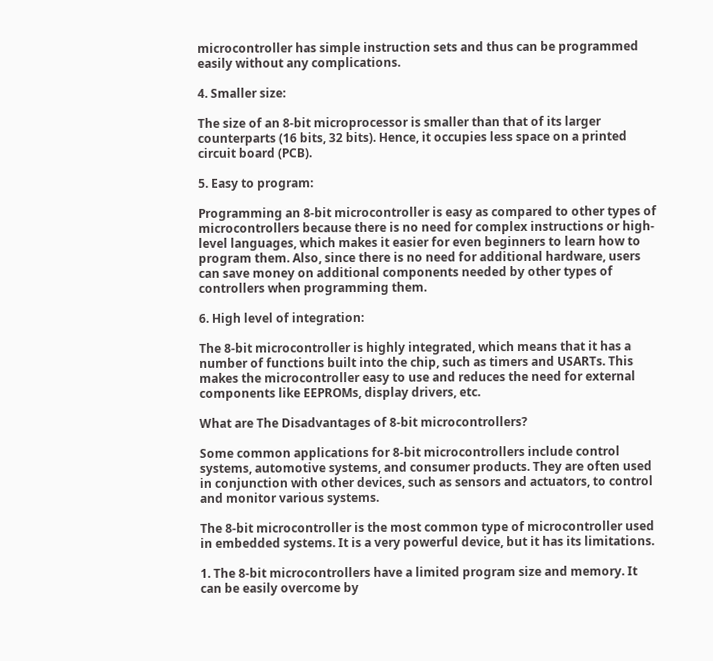microcontroller has simple instruction sets and thus can be programmed easily without any complications.

4. Smaller size:

The size of an 8-bit microprocessor is smaller than that of its larger counterparts (16 bits, 32 bits). Hence, it occupies less space on a printed circuit board (PCB).

5. Easy to program:

Programming an 8-bit microcontroller is easy as compared to other types of microcontrollers because there is no need for complex instructions or high-level languages, which makes it easier for even beginners to learn how to program them. Also, since there is no need for additional hardware, users can save money on additional components needed by other types of controllers when programming them.

6. High level of integration:

The 8-bit microcontroller is highly integrated, which means that it has a number of functions built into the chip, such as timers and USARTs. This makes the microcontroller easy to use and reduces the need for external components like EEPROMs, display drivers, etc.

What are The Disadvantages of 8-bit microcontrollers?

Some common applications for 8-bit microcontrollers include control systems, automotive systems, and consumer products. They are often used in conjunction with other devices, such as sensors and actuators, to control and monitor various systems.

The 8-bit microcontroller is the most common type of microcontroller used in embedded systems. It is a very powerful device, but it has its limitations.

1. The 8-bit microcontrollers have a limited program size and memory. It can be easily overcome by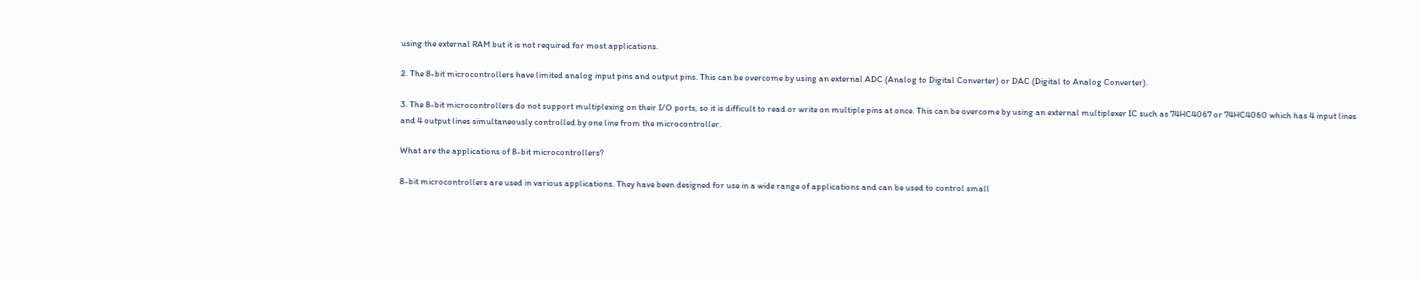using the external RAM but it is not required for most applications.

2. The 8-bit microcontrollers have limited analog input pins and output pins. This can be overcome by using an external ADC (Analog to Digital Converter) or DAC (Digital to Analog Converter).

3. The 8-bit microcontrollers do not support multiplexing on their I/O ports, so it is difficult to read or write on multiple pins at once. This can be overcome by using an external multiplexer IC such as 74HC4067 or 74HC4060 which has 4 input lines and 4 output lines simultaneously controlled by one line from the microcontroller.

What are the applications of 8-bit microcontrollers?

8-bit microcontrollers are used in various applications. They have been designed for use in a wide range of applications and can be used to control small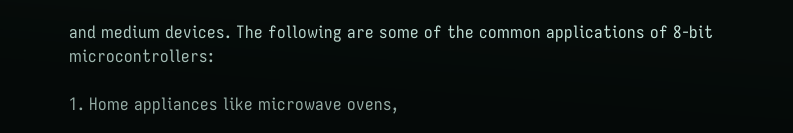and medium devices. The following are some of the common applications of 8-bit microcontrollers:

1. Home appliances like microwave ovens,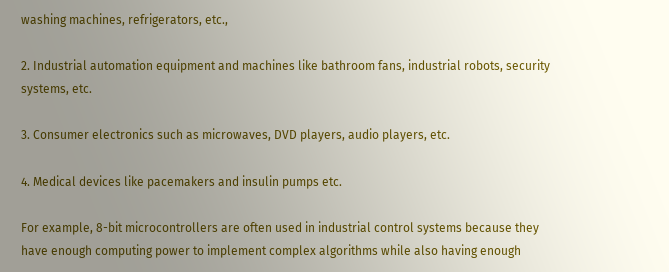washing machines, refrigerators, etc.,

2. Industrial automation equipment and machines like bathroom fans, industrial robots, security systems, etc.

3. Consumer electronics such as microwaves, DVD players, audio players, etc.

4. Medical devices like pacemakers and insulin pumps etc.

For example, 8-bit microcontrollers are often used in industrial control systems because they have enough computing power to implement complex algorithms while also having enough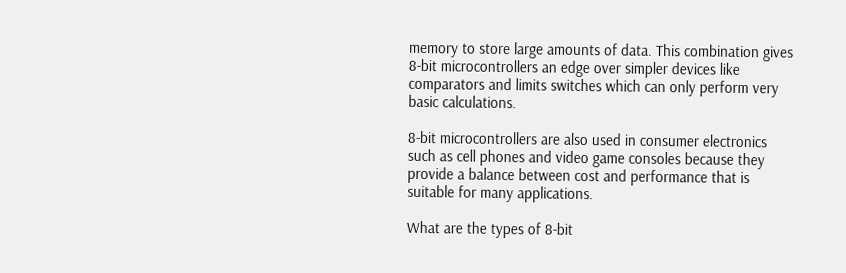memory to store large amounts of data. This combination gives 8-bit microcontrollers an edge over simpler devices like comparators and limits switches which can only perform very basic calculations.

8-bit microcontrollers are also used in consumer electronics such as cell phones and video game consoles because they provide a balance between cost and performance that is suitable for many applications.

What are the types of 8-bit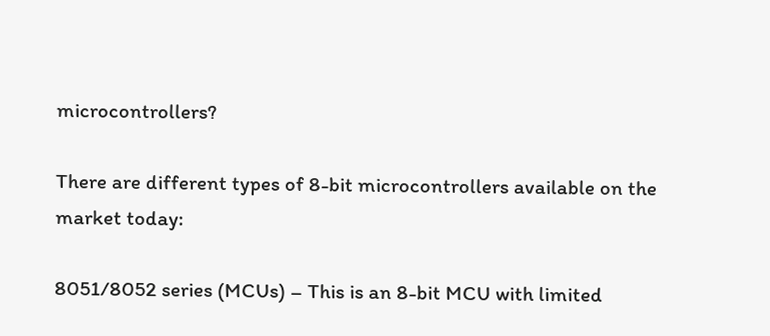microcontrollers?

There are different types of 8-bit microcontrollers available on the market today:

8051/8052 series (MCUs) – This is an 8-bit MCU with limited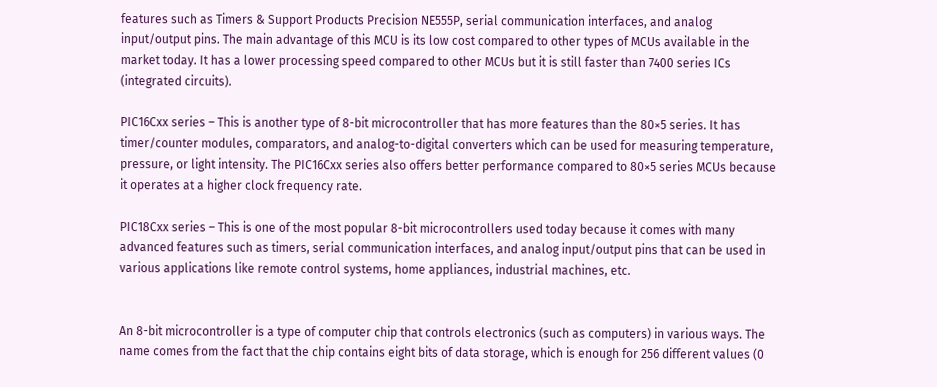features such as Timers & Support Products Precision NE555P, serial communication interfaces, and analog input/output pins. The main advantage of this MCU is its low cost compared to other types of MCUs available in the market today. It has a lower processing speed compared to other MCUs but it is still faster than 7400 series ICs (integrated circuits).

PIC16Cxx series – This is another type of 8-bit microcontroller that has more features than the 80×5 series. It has timer/counter modules, comparators, and analog-to-digital converters which can be used for measuring temperature, pressure, or light intensity. The PIC16Cxx series also offers better performance compared to 80×5 series MCUs because it operates at a higher clock frequency rate.

PIC18Cxx series – This is one of the most popular 8-bit microcontrollers used today because it comes with many advanced features such as timers, serial communication interfaces, and analog input/output pins that can be used in various applications like remote control systems, home appliances, industrial machines, etc.


An 8-bit microcontroller is a type of computer chip that controls electronics (such as computers) in various ways. The name comes from the fact that the chip contains eight bits of data storage, which is enough for 256 different values (0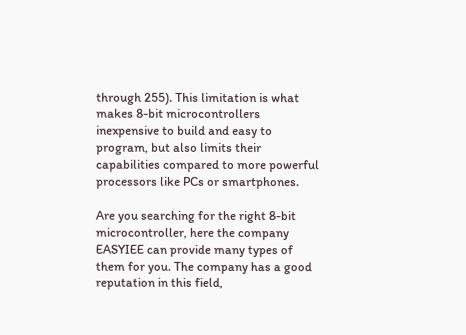through 255). This limitation is what makes 8-bit microcontrollers inexpensive to build and easy to program, but also limits their capabilities compared to more powerful processors like PCs or smartphones.

Are you searching for the right 8-bit microcontroller, here the company EASYIEE can provide many types of them for you. The company has a good reputation in this field,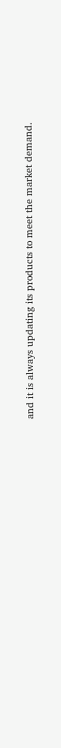and it is always updating its products to meet the market demand.